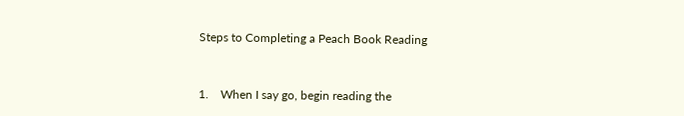Steps to Completing a Peach Book Reading



1.    When I say go, begin reading the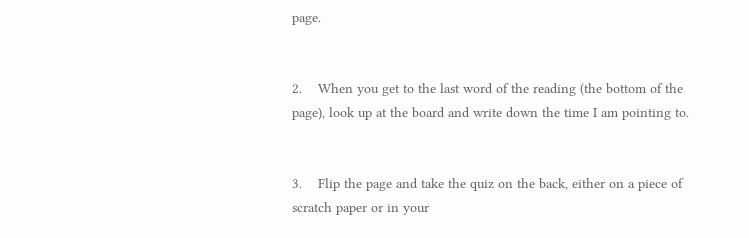page.


2.    When you get to the last word of the reading (the bottom of the page), look up at the board and write down the time I am pointing to.


3.    Flip the page and take the quiz on the back, either on a piece of scratch paper or in your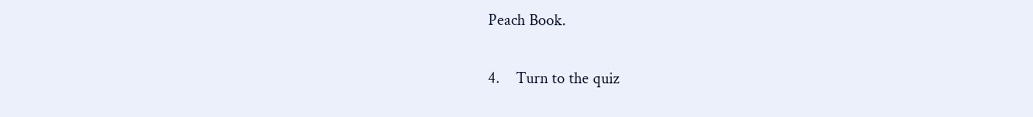Peach Book.


4.    Turn to the quiz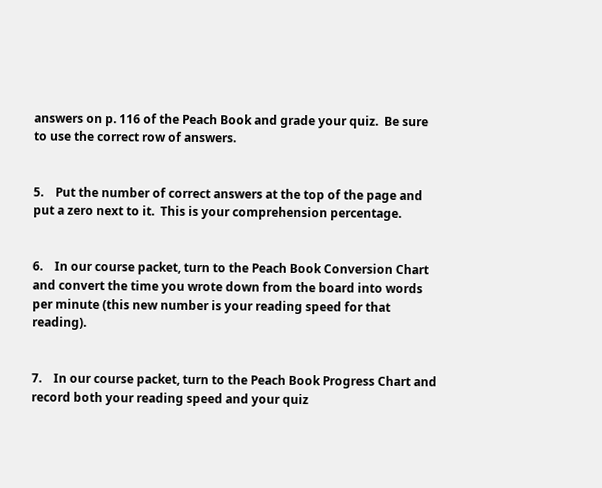answers on p. 116 of the Peach Book and grade your quiz.  Be sure to use the correct row of answers.


5.    Put the number of correct answers at the top of the page and put a zero next to it.  This is your comprehension percentage.


6.    In our course packet, turn to the Peach Book Conversion Chart and convert the time you wrote down from the board into words per minute (this new number is your reading speed for that reading).


7.    In our course packet, turn to the Peach Book Progress Chart and record both your reading speed and your quiz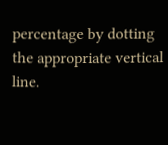percentage by dotting the appropriate vertical line.